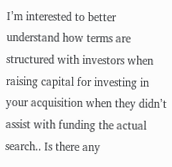I’m interested to better understand how terms are structured with investors when raising capital for investing in your acquisition when they didn’t assist with funding the actual search.. Is there any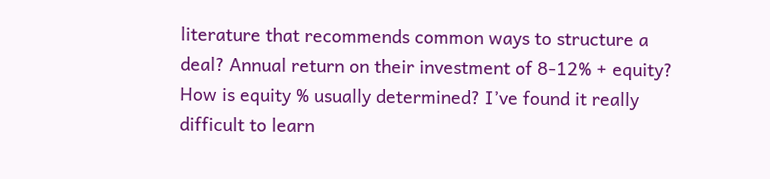literature that recommends common ways to structure a deal? Annual return on their investment of 8-12% + equity? How is equity % usually determined? I’ve found it really difficult to learn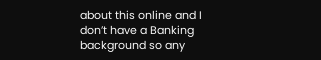about this online and I don’t have a Banking background so any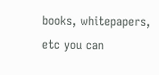books, whitepapers, etc you can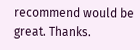recommend would be great. Thanks.